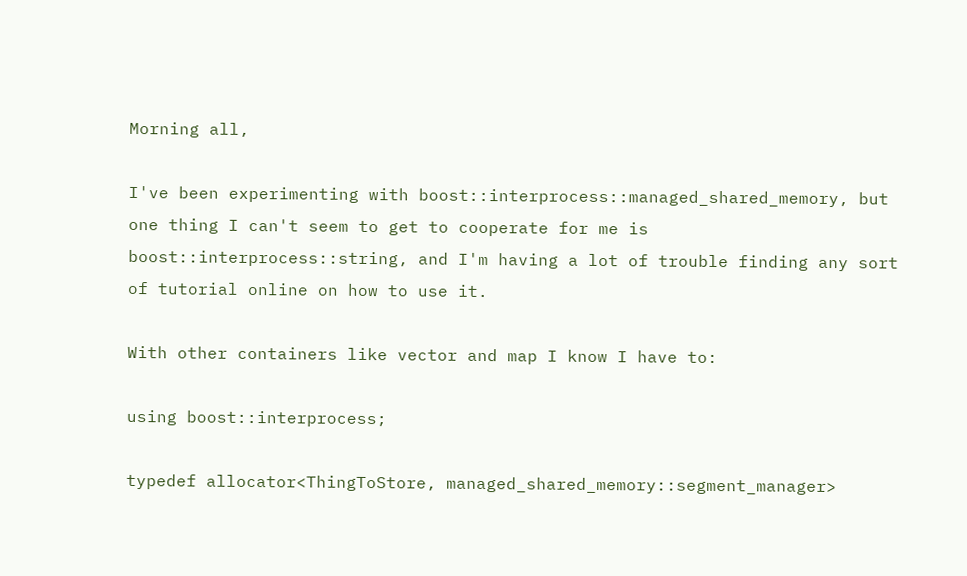Morning all,

I've been experimenting with boost::interprocess::managed_shared_memory, but one thing I can't seem to get to cooperate for me is boost::interprocess::string, and I'm having a lot of trouble finding any sort of tutorial online on how to use it.

With other containers like vector and map I know I have to:

using boost::interprocess;

typedef allocator<ThingToStore, managed_shared_memory::segment_manager>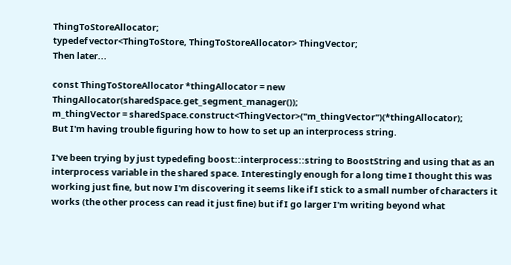ThingToStoreAllocator;
typedef vector<ThingToStore, ThingToStoreAllocator> ThingVector;
Then later...

const ThingToStoreAllocator *thingAllocator = new ThingAllocator(sharedSpace.get_segment_manager());
m_thingVector = sharedSpace.construct<ThingVector>("m_thingVector")(*thingAllocator);
But I'm having trouble figuring how to how to set up an interprocess string.

I've been trying by just typedefing boost::interprocess::string to BoostString and using that as an interprocess variable in the shared space. Interestingly enough for a long time I thought this was working just fine, but now I'm discovering it seems like if I stick to a small number of characters it works (the other process can read it just fine) but if I go larger I'm writing beyond what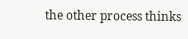the other process thinks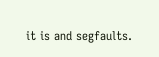it is and segfaults.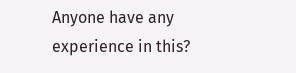Anyone have any experience in this?